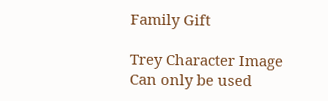Family Gift

Trey Character Image
Can only be used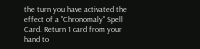the turn you have activated the effect of a "Chronomaly" Spell Card. Return 1 card from your hand to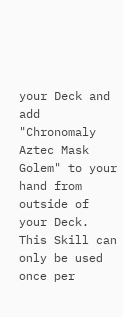your Deck and add "Chronomaly Aztec Mask Golem" to your hand from outside of your Deck. This Skill can only be used once per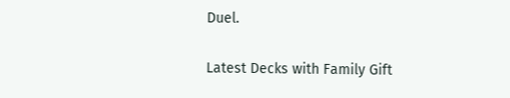Duel.

Latest Decks with Family Gift